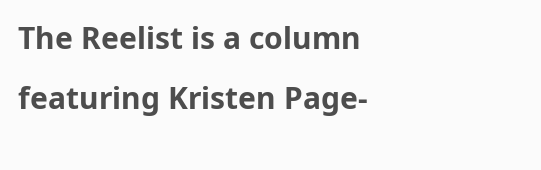The Reelist is a column featuring Kristen Page-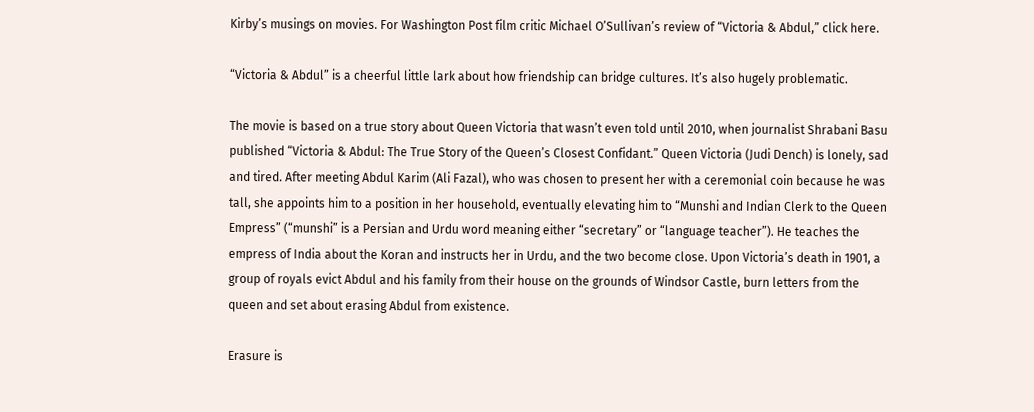Kirby’s musings on movies. For Washington Post film critic Michael O’Sullivan’s review of “Victoria & Abdul,” click here.

“Victoria & Abdul” is a cheerful little lark about how friendship can bridge cultures. It’s also hugely problematic.

The movie is based on a true story about Queen Victoria that wasn’t even told until 2010, when journalist Shrabani Basu published “Victoria & Abdul: The True Story of the Queen’s Closest Confidant.” Queen Victoria (Judi Dench) is lonely, sad and tired. After meeting Abdul Karim (Ali Fazal), who was chosen to present her with a ceremonial coin because he was tall, she appoints him to a position in her household, eventually elevating him to “Munshi and Indian Clerk to the Queen Empress” (“munshi” is a Persian and Urdu word meaning either “secretary” or “language teacher”). He teaches the empress of India about the Koran and instructs her in Urdu, and the two become close. Upon Victoria’s death in 1901, a group of royals evict Abdul and his family from their house on the grounds of Windsor Castle, burn letters from the queen and set about erasing Abdul from existence.

Erasure is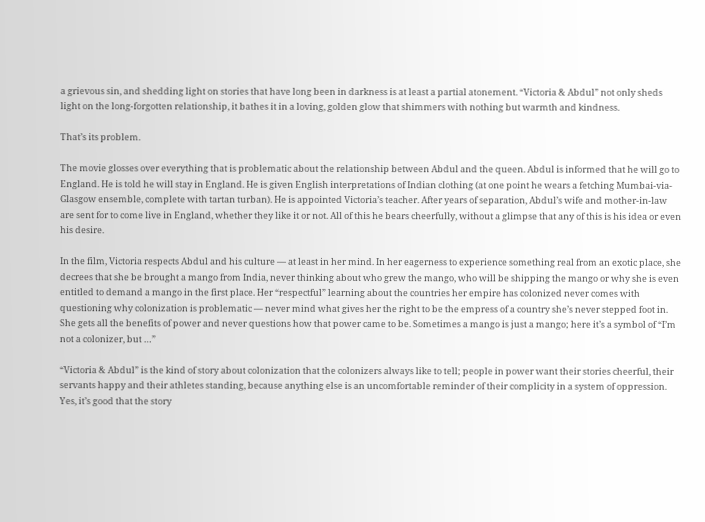a grievous sin, and shedding light on stories that have long been in darkness is at least a partial atonement. “Victoria & Abdul” not only sheds light on the long-forgotten relationship, it bathes it in a loving, golden glow that shimmers with nothing but warmth and kindness.

That’s its problem.

The movie glosses over everything that is problematic about the relationship between Abdul and the queen. Abdul is informed that he will go to England. He is told he will stay in England. He is given English interpretations of Indian clothing (at one point he wears a fetching Mumbai-via-Glasgow ensemble, complete with tartan turban). He is appointed Victoria’s teacher. After years of separation, Abdul’s wife and mother-in-law are sent for to come live in England, whether they like it or not. All of this he bears cheerfully, without a glimpse that any of this is his idea or even his desire.

In the film, Victoria respects Abdul and his culture — at least in her mind. In her eagerness to experience something real from an exotic place, she decrees that she be brought a mango from India, never thinking about who grew the mango, who will be shipping the mango or why she is even entitled to demand a mango in the first place. Her “respectful” learning about the countries her empire has colonized never comes with questioning why colonization is problematic — never mind what gives her the right to be the empress of a country she’s never stepped foot in. She gets all the benefits of power and never questions how that power came to be. Sometimes a mango is just a mango; here it’s a symbol of “I’m not a colonizer, but …”

“Victoria & Abdul” is the kind of story about colonization that the colonizers always like to tell; people in power want their stories cheerful, their servants happy and their athletes standing, because anything else is an uncomfortable reminder of their complicity in a system of oppression. Yes, it’s good that the story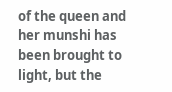of the queen and her munshi has been brought to light, but the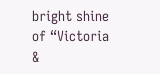bright shine of “Victoria &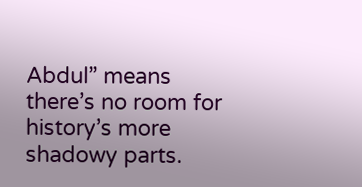Abdul” means there’s no room for history’s more shadowy parts.